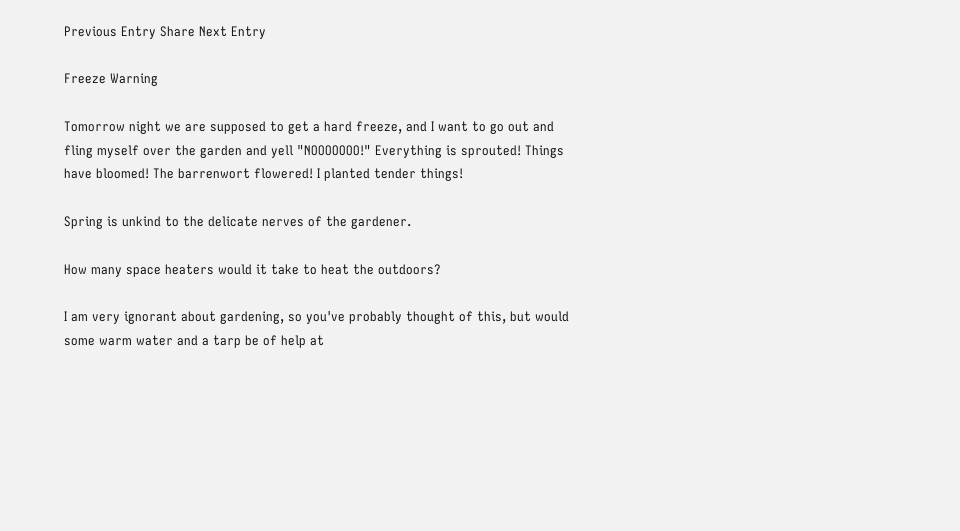Previous Entry Share Next Entry

Freeze Warning

Tomorrow night we are supposed to get a hard freeze, and I want to go out and fling myself over the garden and yell "NOOOOOOO!" Everything is sprouted! Things have bloomed! The barrenwort flowered! I planted tender things!

Spring is unkind to the delicate nerves of the gardener.

How many space heaters would it take to heat the outdoors?

I am very ignorant about gardening, so you've probably thought of this, but would some warm water and a tarp be of help at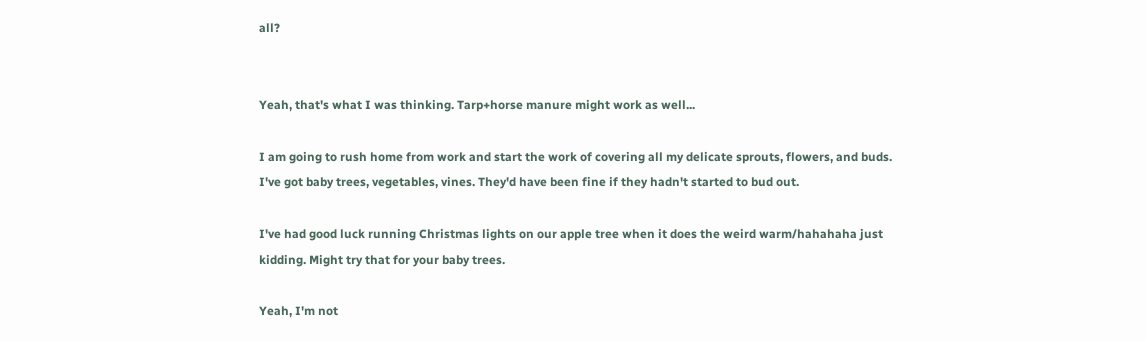all?


Yeah, that's what I was thinking. Tarp+horse manure might work as well...

I am going to rush home from work and start the work of covering all my delicate sprouts, flowers, and buds. I've got baby trees, vegetables, vines. They'd have been fine if they hadn't started to bud out.

I've had good luck running Christmas lights on our apple tree when it does the weird warm/hahahaha just kidding. Might try that for your baby trees.

Yeah, I'm not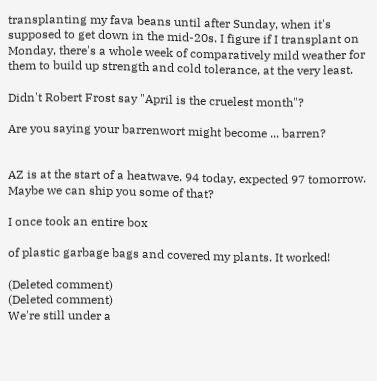transplanting my fava beans until after Sunday, when it's supposed to get down in the mid-20s. I figure if I transplant on Monday, there's a whole week of comparatively mild weather for them to build up strength and cold tolerance, at the very least.

Didn't Robert Frost say "April is the cruelest month"?

Are you saying your barrenwort might become ... barren?


AZ is at the start of a heatwave. 94 today, expected 97 tomorrow. Maybe we can ship you some of that?

I once took an entire box

of plastic garbage bags and covered my plants. It worked!

(Deleted comment)
(Deleted comment)
We're still under a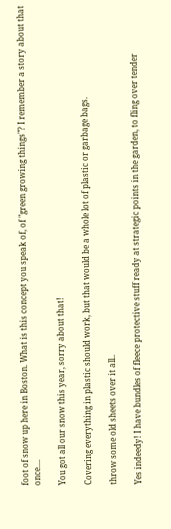foot of snow up here in Boston. What is this concept you speak of, of "green growing things"? I remember a story about that once....

You got all our snow this year, sorry about that!

Covering everything in plastic should work, but that would be a whole lot of plastic or garbage bags.

throw some old sheets over it all..

Yes indeedy! I have bundles of fleece protective stuff ready at strategic points in the garden, to fling over tender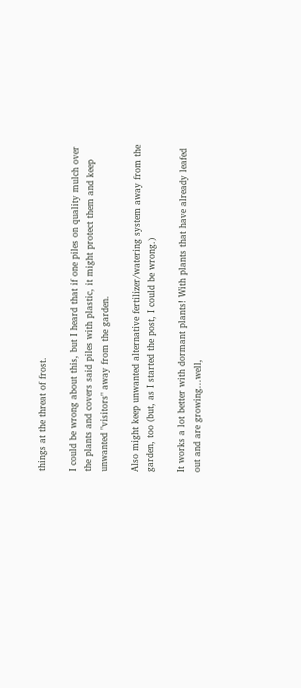things at the threat of frost.

I could be wrong about this, but I heard that if one piles on quality mulch over the plants and covers said piles with plastic, it might protect them and keep unwanted "visitors" away from the garden.

Also might keep unwanted alternative fertilizer/watering system away from the garden, too (but, as I started the post, I could be wrong.)

It works a lot better with dormant plants! With plants that have already leafed out and are growing...well,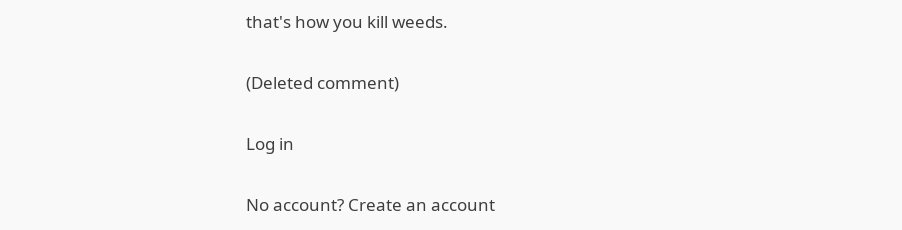that's how you kill weeds.

(Deleted comment)

Log in

No account? Create an account